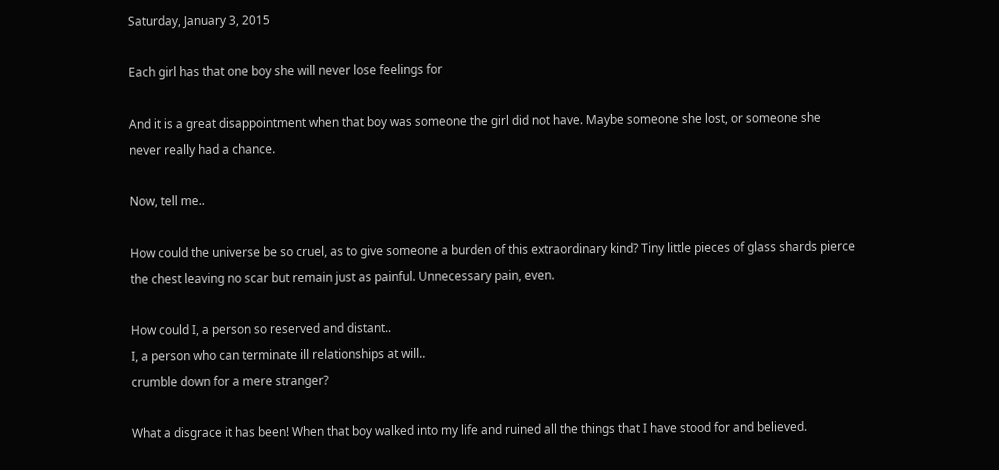Saturday, January 3, 2015

Each girl has that one boy she will never lose feelings for

And it is a great disappointment when that boy was someone the girl did not have. Maybe someone she lost, or someone she never really had a chance.

Now, tell me..

How could the universe be so cruel, as to give someone a burden of this extraordinary kind? Tiny little pieces of glass shards pierce the chest leaving no scar but remain just as painful. Unnecessary pain, even.

How could I, a person so reserved and distant..
I, a person who can terminate ill relationships at will..
crumble down for a mere stranger?

What a disgrace it has been! When that boy walked into my life and ruined all the things that I have stood for and believed.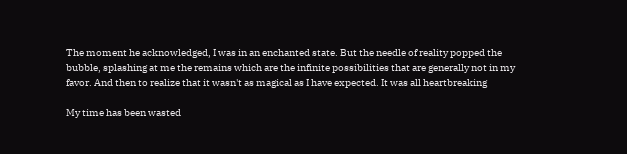The moment he acknowledged, I was in an enchanted state. But the needle of reality popped the bubble, splashing at me the remains which are the infinite possibilities that are generally not in my favor. And then to realize that it wasn't as magical as I have expected. It was all heartbreaking

My time has been wasted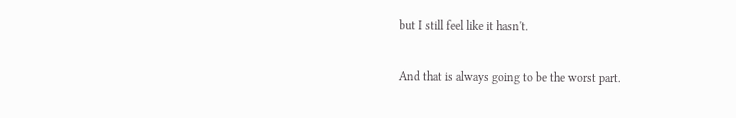but I still feel like it hasn't.

And that is always going to be the worst part.